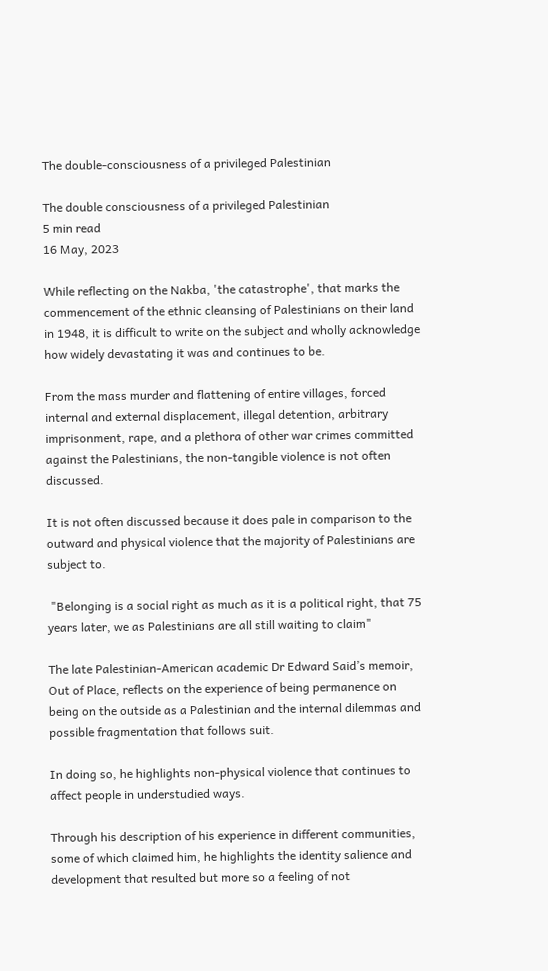The double-consciousness of a privileged Palestinian

The double consciousness of a privileged Palestinian
5 min read
16 May, 2023

While reflecting on the Nakba, 'the catastrophe', that marks the commencement of the ethnic cleansing of Palestinians on their land in 1948, it is difficult to write on the subject and wholly acknowledge how widely devastating it was and continues to be.

From the mass murder and flattening of entire villages, forced internal and external displacement, illegal detention, arbitrary imprisonment, rape, and a plethora of other war crimes committed against the Palestinians, the non-tangible violence is not often discussed.

It is not often discussed because it does pale in comparison to the outward and physical violence that the majority of Palestinians are subject to.

 "Belonging is a social right as much as it is a political right, that 75 years later, we as Palestinians are all still waiting to claim"

The late Palestinian-American academic Dr Edward Said’s memoir, Out of Place, reflects on the experience of being permanence on being on the outside as a Palestinian and the internal dilemmas and possible fragmentation that follows suit.

In doing so, he highlights non-physical violence that continues to affect people in understudied ways.

Through his description of his experience in different communities, some of which claimed him, he highlights the identity salience and development that resulted but more so a feeling of not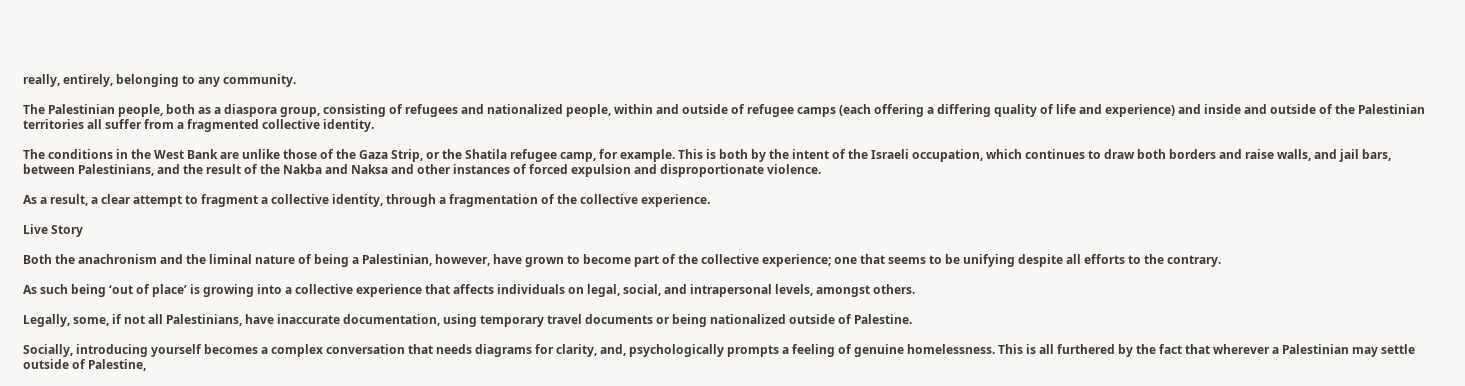really, entirely, belonging to any community.

The Palestinian people, both as a diaspora group, consisting of refugees and nationalized people, within and outside of refugee camps (each offering a differing quality of life and experience) and inside and outside of the Palestinian territories all suffer from a fragmented collective identity.

The conditions in the West Bank are unlike those of the Gaza Strip, or the Shatila refugee camp, for example. This is both by the intent of the Israeli occupation, which continues to draw both borders and raise walls, and jail bars, between Palestinians, and the result of the Nakba and Naksa and other instances of forced expulsion and disproportionate violence.

As a result, a clear attempt to fragment a collective identity, through a fragmentation of the collective experience.

Live Story

Both the anachronism and the liminal nature of being a Palestinian, however, have grown to become part of the collective experience; one that seems to be unifying despite all efforts to the contrary.

As such being ‘out of place’ is growing into a collective experience that affects individuals on legal, social, and intrapersonal levels, amongst others.

Legally, some, if not all Palestinians, have inaccurate documentation, using temporary travel documents or being nationalized outside of Palestine.

Socially, introducing yourself becomes a complex conversation that needs diagrams for clarity, and, psychologically prompts a feeling of genuine homelessness. This is all furthered by the fact that wherever a Palestinian may settle outside of Palestine,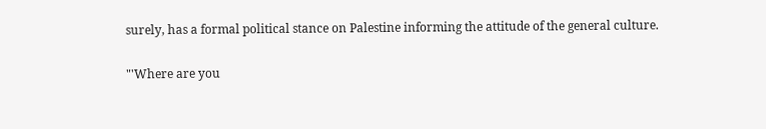surely, has a formal political stance on Palestine informing the attitude of the general culture.

"'Where are you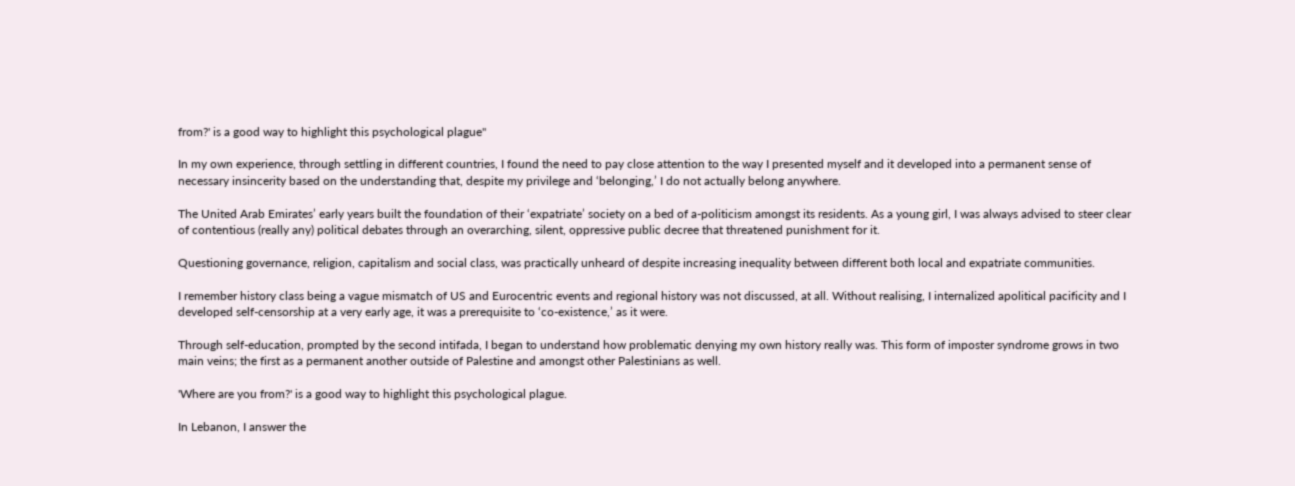from?' is a good way to highlight this psychological plague"

In my own experience, through settling in different countries, I found the need to pay close attention to the way I presented myself and it developed into a permanent sense of necessary insincerity based on the understanding that, despite my privilege and ‘belonging,’ I do not actually belong anywhere.

The United Arab Emirates’ early years built the foundation of their ‘expatriate’ society on a bed of a-politicism amongst its residents. As a young girl, I was always advised to steer clear of contentious (really any) political debates through an overarching, silent, oppressive public decree that threatened punishment for it.

Questioning governance, religion, capitalism and social class, was practically unheard of despite increasing inequality between different both local and expatriate communities.

I remember history class being a vague mismatch of US and Eurocentric events and regional history was not discussed, at all. Without realising, I internalized apolitical pacificity and I developed self-censorship at a very early age, it was a prerequisite to ‘co-existence,’ as it were.

Through self-education, prompted by the second intifada, I began to understand how problematic denying my own history really was. This form of imposter syndrome grows in two main veins; the first as a permanent another outside of Palestine and amongst other Palestinians as well.

'Where are you from?' is a good way to highlight this psychological plague.

In Lebanon, I answer the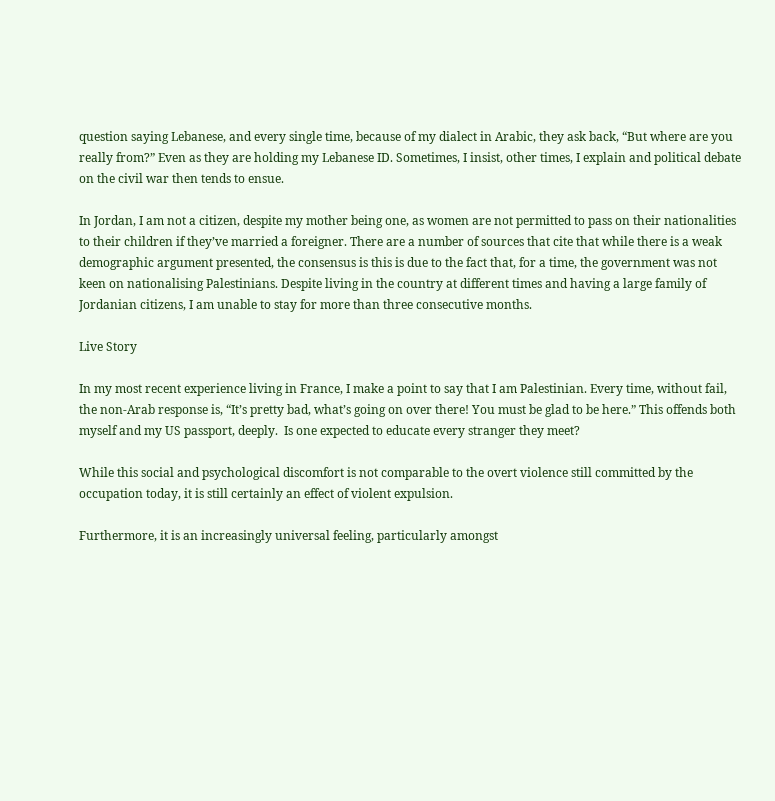question saying Lebanese, and every single time, because of my dialect in Arabic, they ask back, “But where are you really from?” Even as they are holding my Lebanese ID. Sometimes, I insist, other times, I explain and political debate on the civil war then tends to ensue.

In Jordan, I am not a citizen, despite my mother being one, as women are not permitted to pass on their nationalities to their children if they’ve married a foreigner. There are a number of sources that cite that while there is a weak demographic argument presented, the consensus is this is due to the fact that, for a time, the government was not keen on nationalising Palestinians. Despite living in the country at different times and having a large family of Jordanian citizens, I am unable to stay for more than three consecutive months.

Live Story

In my most recent experience living in France, I make a point to say that I am Palestinian. Every time, without fail, the non-Arab response is, “It’s pretty bad, what’s going on over there! You must be glad to be here.” This offends both myself and my US passport, deeply.  Is one expected to educate every stranger they meet?

While this social and psychological discomfort is not comparable to the overt violence still committed by the occupation today, it is still certainly an effect of violent expulsion.

Furthermore, it is an increasingly universal feeling, particularly amongst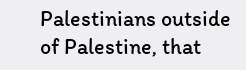Palestinians outside of Palestine, that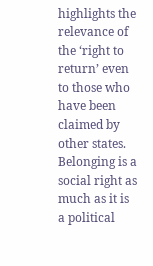highlights the relevance of the ‘right to return’ even to those who have been claimed by other states. Belonging is a social right as much as it is a political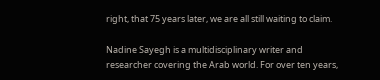right, that 75 years later, we are all still waiting to claim.

Nadine Sayegh is a multidisciplinary writer and researcher covering the Arab world. For over ten years,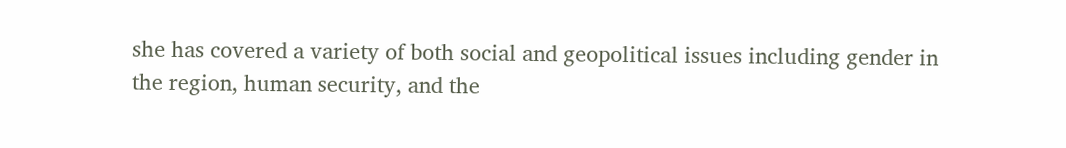she has covered a variety of both social and geopolitical issues including gender in the region, human security, and the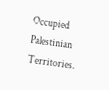Occupied Palestinian Territories.